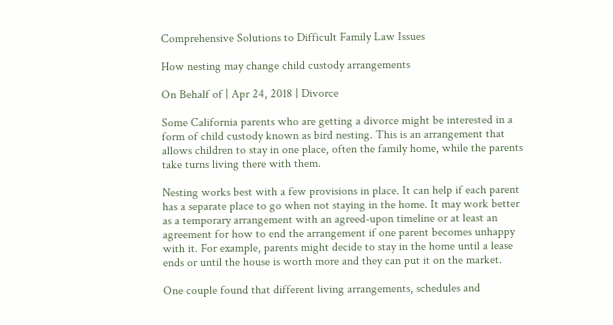Comprehensive Solutions to Difficult Family Law Issues

How nesting may change child custody arrangements

On Behalf of | Apr 24, 2018 | Divorce

Some California parents who are getting a divorce might be interested in a form of child custody known as bird nesting. This is an arrangement that allows children to stay in one place, often the family home, while the parents take turns living there with them.

Nesting works best with a few provisions in place. It can help if each parent has a separate place to go when not staying in the home. It may work better as a temporary arrangement with an agreed-upon timeline or at least an agreement for how to end the arrangement if one parent becomes unhappy with it. For example, parents might decide to stay in the home until a lease ends or until the house is worth more and they can put it on the market.

One couple found that different living arrangements, schedules and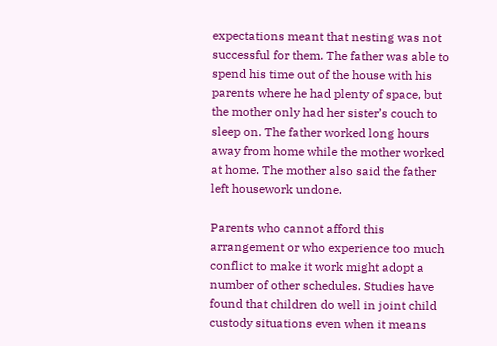expectations meant that nesting was not successful for them. The father was able to spend his time out of the house with his parents where he had plenty of space, but the mother only had her sister’s couch to sleep on. The father worked long hours away from home while the mother worked at home. The mother also said the father left housework undone.

Parents who cannot afford this arrangement or who experience too much conflict to make it work might adopt a number of other schedules. Studies have found that children do well in joint child custody situations even when it means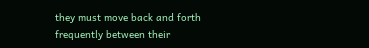they must move back and forth frequently between their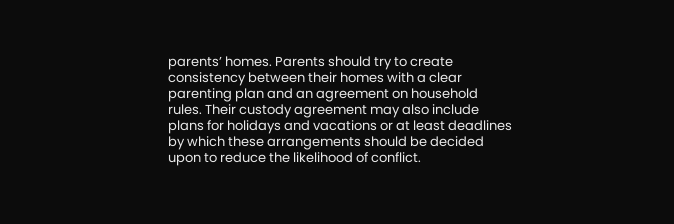parents’ homes. Parents should try to create consistency between their homes with a clear parenting plan and an agreement on household rules. Their custody agreement may also include plans for holidays and vacations or at least deadlines by which these arrangements should be decided upon to reduce the likelihood of conflict.